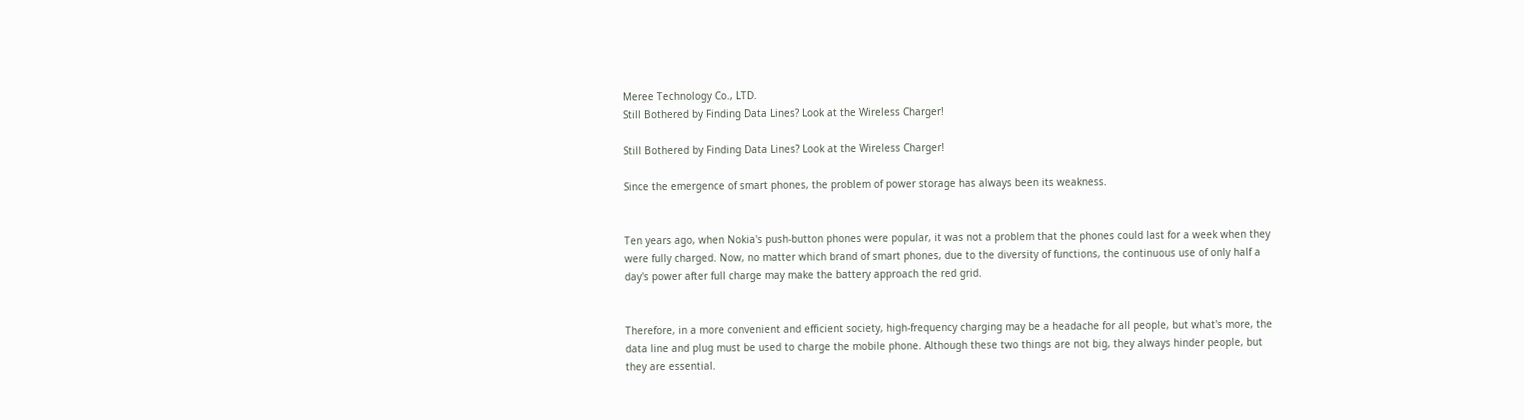Meree Technology Co., LTD.
Still Bothered by Finding Data Lines? Look at the Wireless Charger!

Still Bothered by Finding Data Lines? Look at the Wireless Charger!

Since the emergence of smart phones, the problem of power storage has always been its weakness.


Ten years ago, when Nokia's push-button phones were popular, it was not a problem that the phones could last for a week when they were fully charged. Now, no matter which brand of smart phones, due to the diversity of functions, the continuous use of only half a day's power after full charge may make the battery approach the red grid.


Therefore, in a more convenient and efficient society, high-frequency charging may be a headache for all people, but what's more, the data line and plug must be used to charge the mobile phone. Although these two things are not big, they always hinder people, but they are essential.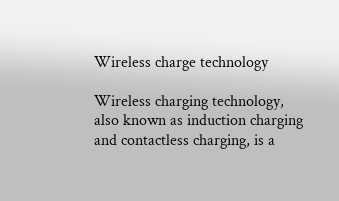Wireless charge technology

Wireless charging technology, also known as induction charging and contactless charging, is a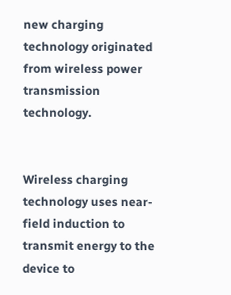new charging technology originated from wireless power transmission technology.


Wireless charging technology uses near-field induction to transmit energy to the device to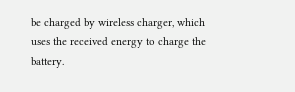be charged by wireless charger, which uses the received energy to charge the battery.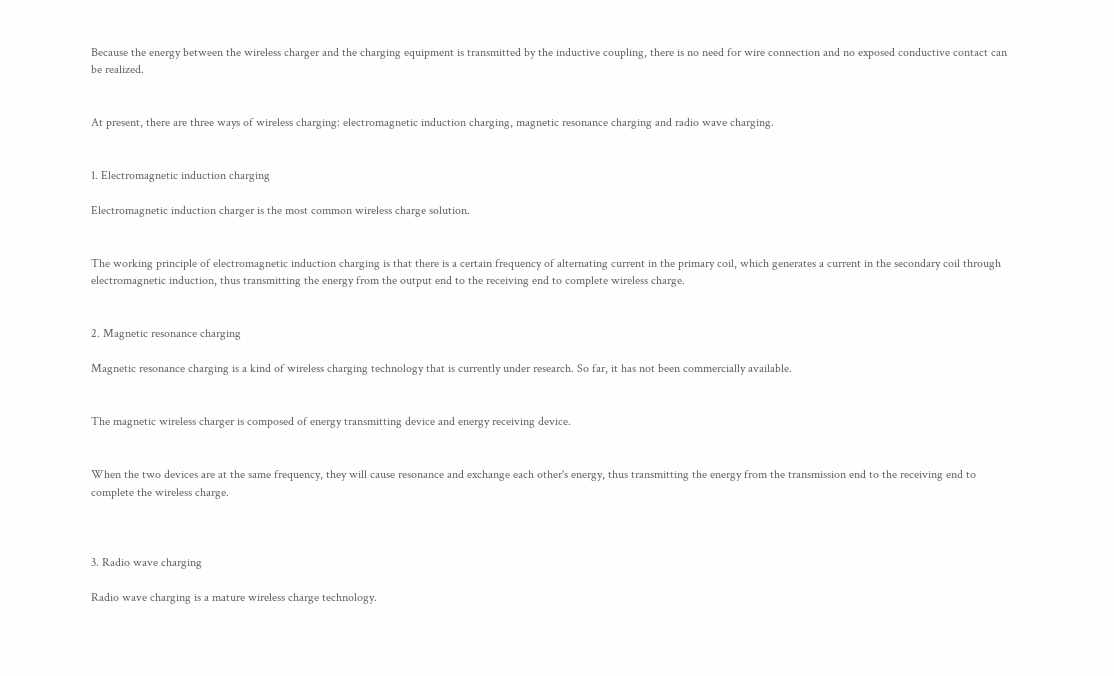Because the energy between the wireless charger and the charging equipment is transmitted by the inductive coupling, there is no need for wire connection and no exposed conductive contact can be realized.


At present, there are three ways of wireless charging: electromagnetic induction charging, magnetic resonance charging and radio wave charging.


1. Electromagnetic induction charging

Electromagnetic induction charger is the most common wireless charge solution.


The working principle of electromagnetic induction charging is that there is a certain frequency of alternating current in the primary coil, which generates a current in the secondary coil through electromagnetic induction, thus transmitting the energy from the output end to the receiving end to complete wireless charge.


2. Magnetic resonance charging

Magnetic resonance charging is a kind of wireless charging technology that is currently under research. So far, it has not been commercially available.


The magnetic wireless charger is composed of energy transmitting device and energy receiving device.


When the two devices are at the same frequency, they will cause resonance and exchange each other's energy, thus transmitting the energy from the transmission end to the receiving end to complete the wireless charge.



3. Radio wave charging

Radio wave charging is a mature wireless charge technology.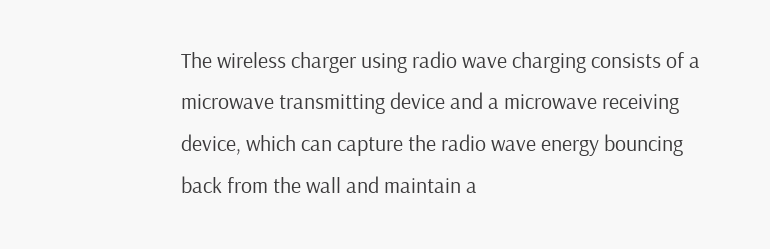The wireless charger using radio wave charging consists of a microwave transmitting device and a microwave receiving device, which can capture the radio wave energy bouncing back from the wall and maintain a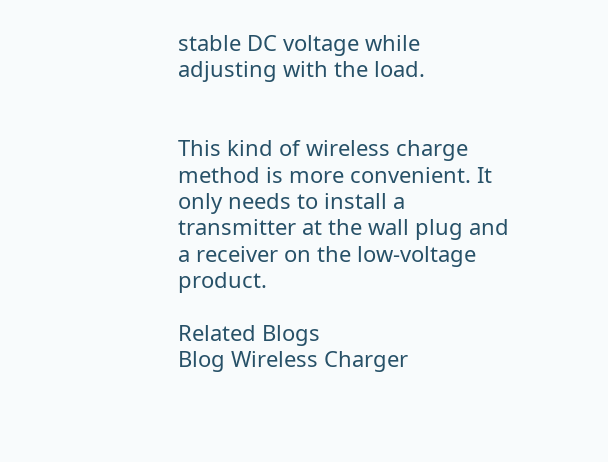stable DC voltage while adjusting with the load.


This kind of wireless charge method is more convenient. It only needs to install a transmitter at the wall plug and a receiver on the low-voltage product.

Related Blogs
Blog Wireless Charger